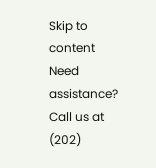Skip to content
Need assistance? Call us at (202)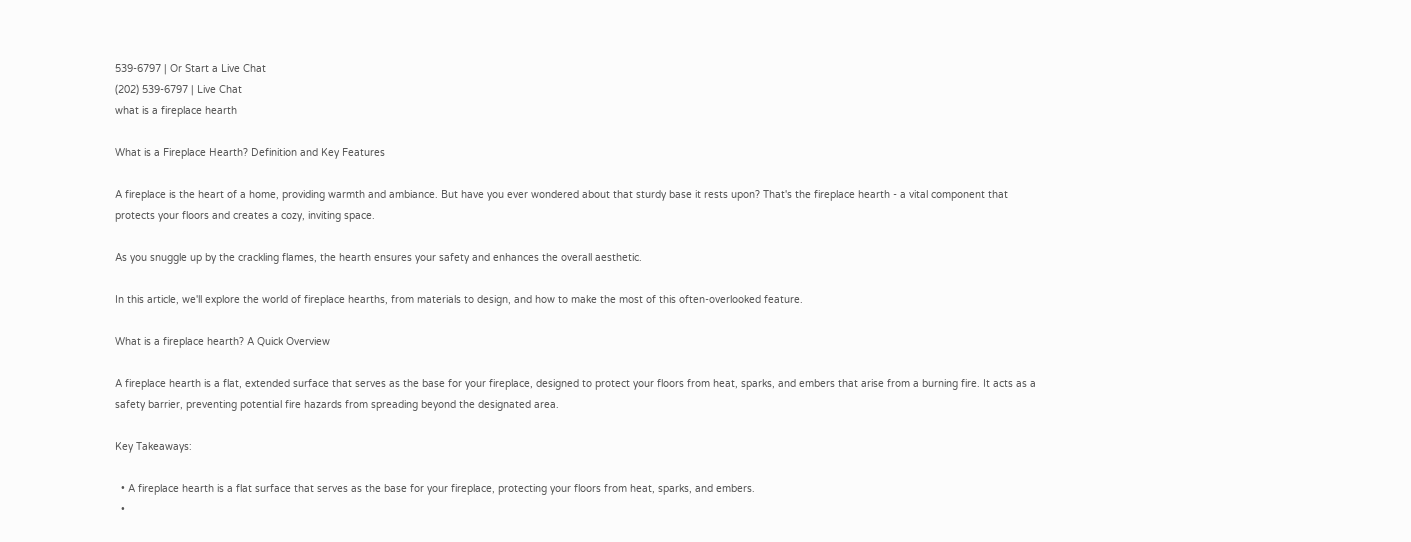539-6797 | Or Start a Live Chat
(202) 539-6797 | Live Chat
what is a fireplace hearth

What is a Fireplace Hearth? Definition and Key Features

A fireplace is the heart of a home, providing warmth and ambiance. But have you ever wondered about that sturdy base it rests upon? That's the fireplace hearth - a vital component that protects your floors and creates a cozy, inviting space.

As you snuggle up by the crackling flames, the hearth ensures your safety and enhances the overall aesthetic.

In this article, we'll explore the world of fireplace hearths, from materials to design, and how to make the most of this often-overlooked feature.

What is a fireplace hearth? A Quick Overview

A fireplace hearth is a flat, extended surface that serves as the base for your fireplace, designed to protect your floors from heat, sparks, and embers that arise from a burning fire. It acts as a safety barrier, preventing potential fire hazards from spreading beyond the designated area.

Key Takeaways:

  • A fireplace hearth is a flat surface that serves as the base for your fireplace, protecting your floors from heat, sparks, and embers.
  •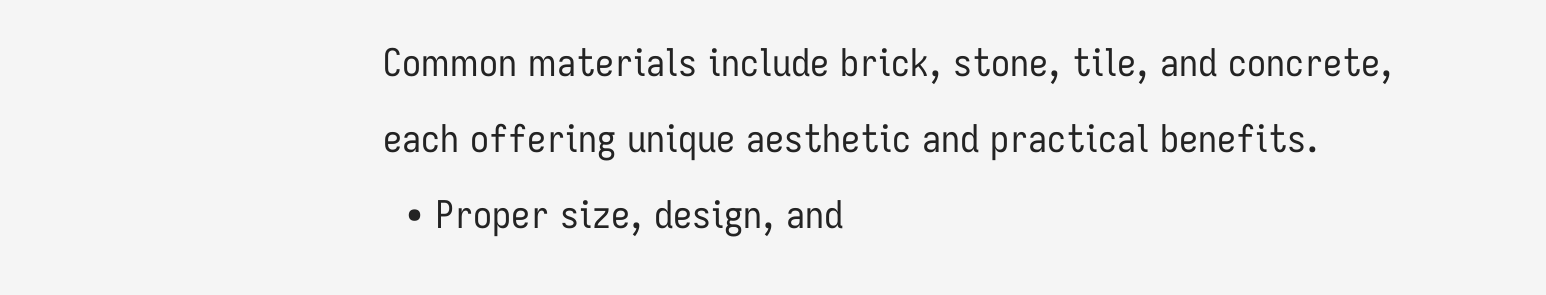Common materials include brick, stone, tile, and concrete, each offering unique aesthetic and practical benefits.
  • Proper size, design, and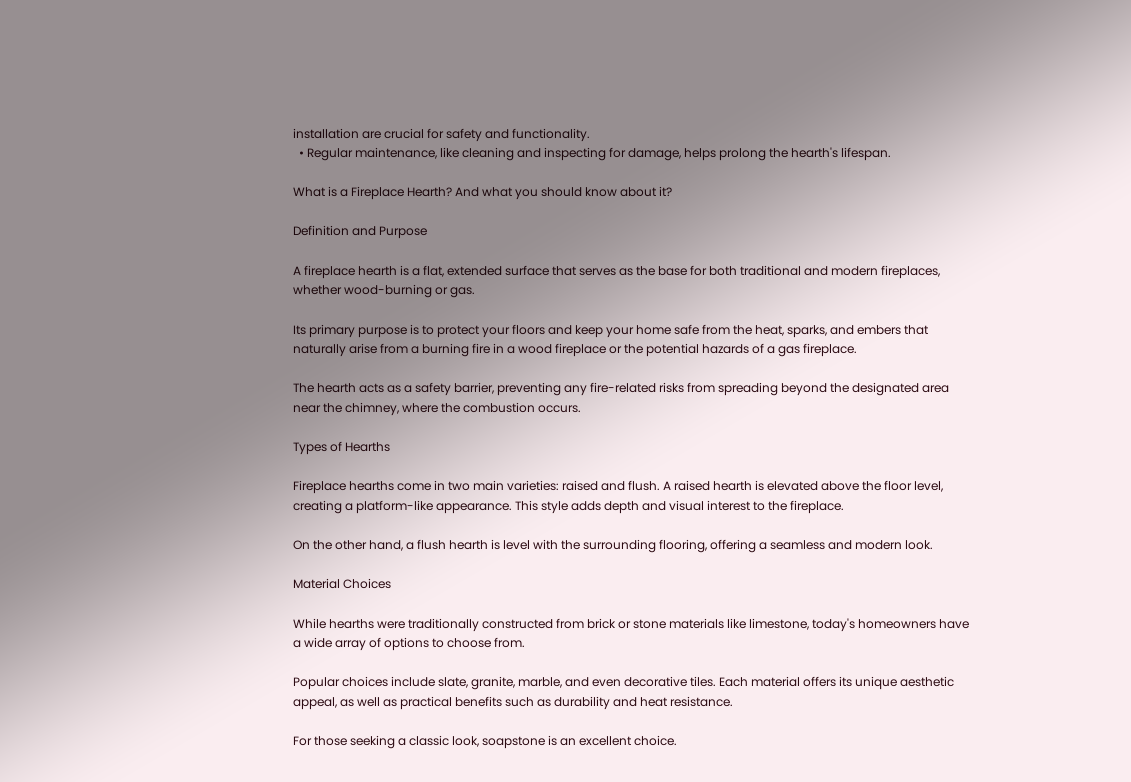installation are crucial for safety and functionality.
  • Regular maintenance, like cleaning and inspecting for damage, helps prolong the hearth's lifespan.

What is a Fireplace Hearth? And what you should know about it?

Definition and Purpose

A fireplace hearth is a flat, extended surface that serves as the base for both traditional and modern fireplaces, whether wood-burning or gas.

Its primary purpose is to protect your floors and keep your home safe from the heat, sparks, and embers that naturally arise from a burning fire in a wood fireplace or the potential hazards of a gas fireplace.

The hearth acts as a safety barrier, preventing any fire-related risks from spreading beyond the designated area near the chimney, where the combustion occurs.

Types of Hearths

Fireplace hearths come in two main varieties: raised and flush. A raised hearth is elevated above the floor level, creating a platform-like appearance. This style adds depth and visual interest to the fireplace.

On the other hand, a flush hearth is level with the surrounding flooring, offering a seamless and modern look.

Material Choices

While hearths were traditionally constructed from brick or stone materials like limestone, today's homeowners have a wide array of options to choose from.

Popular choices include slate, granite, marble, and even decorative tiles. Each material offers its unique aesthetic appeal, as well as practical benefits such as durability and heat resistance.

For those seeking a classic look, soapstone is an excellent choice.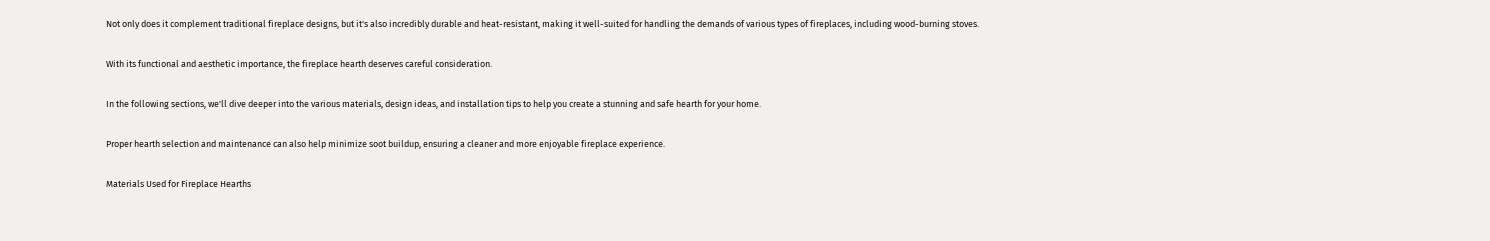Not only does it complement traditional fireplace designs, but it's also incredibly durable and heat-resistant, making it well-suited for handling the demands of various types of fireplaces, including wood-burning stoves.

With its functional and aesthetic importance, the fireplace hearth deserves careful consideration.

In the following sections, we'll dive deeper into the various materials, design ideas, and installation tips to help you create a stunning and safe hearth for your home.

Proper hearth selection and maintenance can also help minimize soot buildup, ensuring a cleaner and more enjoyable fireplace experience.

Materials Used for Fireplace Hearths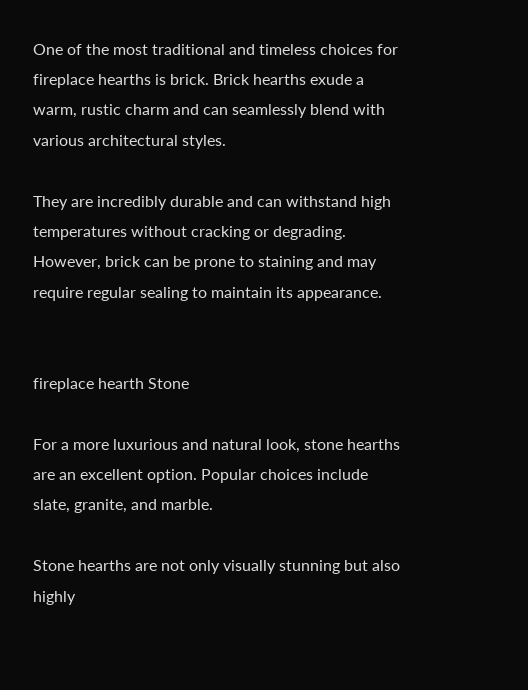One of the most traditional and timeless choices for fireplace hearths is brick. Brick hearths exude a warm, rustic charm and can seamlessly blend with various architectural styles.

They are incredibly durable and can withstand high temperatures without cracking or degrading. However, brick can be prone to staining and may require regular sealing to maintain its appearance.


fireplace hearth Stone

For a more luxurious and natural look, stone hearths are an excellent option. Popular choices include slate, granite, and marble.

Stone hearths are not only visually stunning but also highly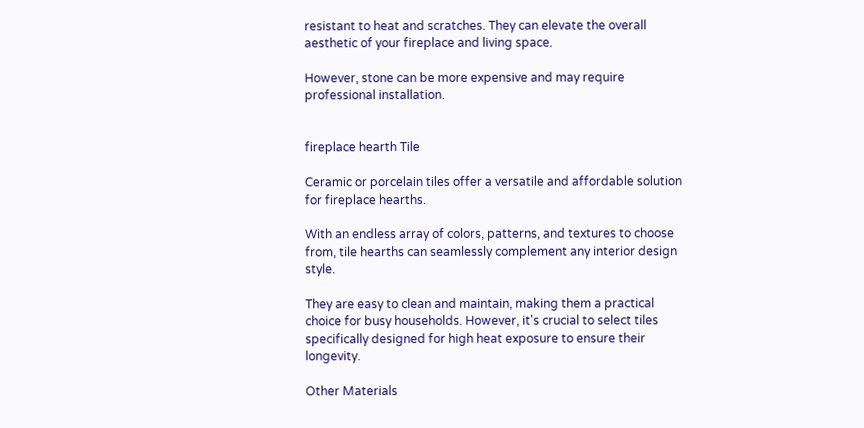resistant to heat and scratches. They can elevate the overall aesthetic of your fireplace and living space.

However, stone can be more expensive and may require professional installation.


fireplace hearth Tile

Ceramic or porcelain tiles offer a versatile and affordable solution for fireplace hearths.

With an endless array of colors, patterns, and textures to choose from, tile hearths can seamlessly complement any interior design style.

They are easy to clean and maintain, making them a practical choice for busy households. However, it's crucial to select tiles specifically designed for high heat exposure to ensure their longevity.

Other Materials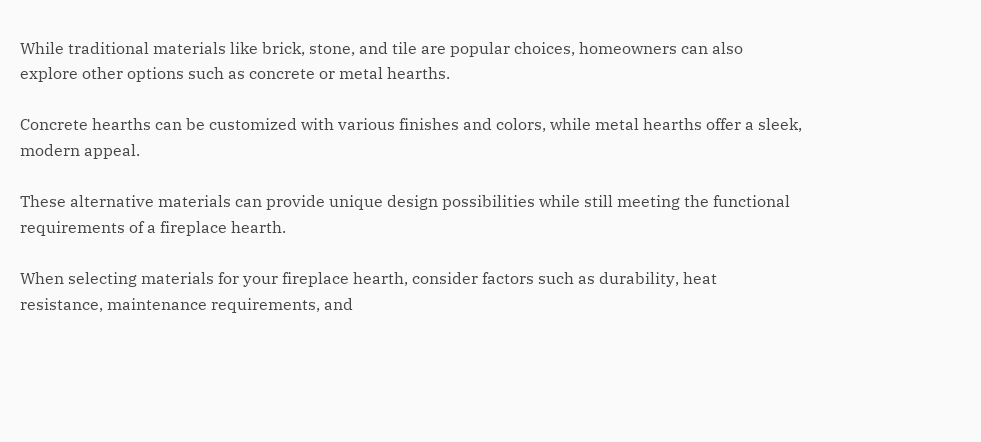While traditional materials like brick, stone, and tile are popular choices, homeowners can also explore other options such as concrete or metal hearths.

Concrete hearths can be customized with various finishes and colors, while metal hearths offer a sleek, modern appeal.

These alternative materials can provide unique design possibilities while still meeting the functional requirements of a fireplace hearth.

When selecting materials for your fireplace hearth, consider factors such as durability, heat resistance, maintenance requirements, and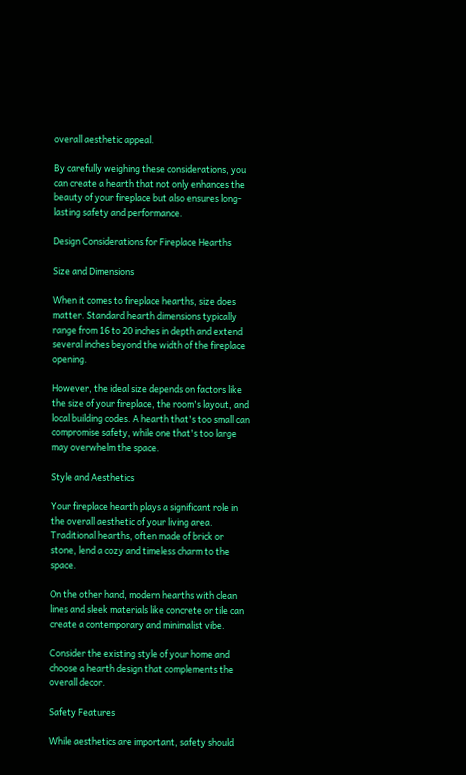overall aesthetic appeal.

By carefully weighing these considerations, you can create a hearth that not only enhances the beauty of your fireplace but also ensures long-lasting safety and performance.

Design Considerations for Fireplace Hearths

Size and Dimensions

When it comes to fireplace hearths, size does matter. Standard hearth dimensions typically range from 16 to 20 inches in depth and extend several inches beyond the width of the fireplace opening.

However, the ideal size depends on factors like the size of your fireplace, the room's layout, and local building codes. A hearth that's too small can compromise safety, while one that's too large may overwhelm the space.

Style and Aesthetics

Your fireplace hearth plays a significant role in the overall aesthetic of your living area. Traditional hearths, often made of brick or stone, lend a cozy and timeless charm to the space.

On the other hand, modern hearths with clean lines and sleek materials like concrete or tile can create a contemporary and minimalist vibe.

Consider the existing style of your home and choose a hearth design that complements the overall decor.

Safety Features

While aesthetics are important, safety should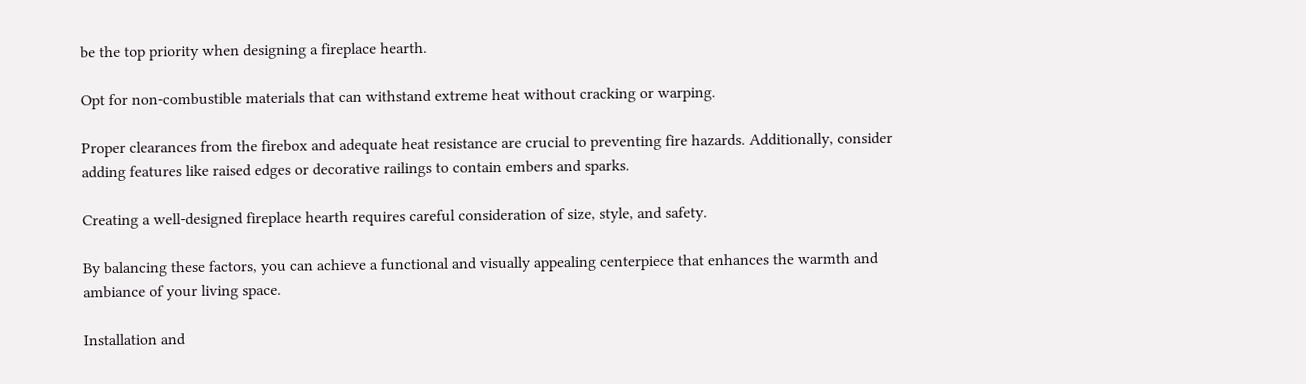be the top priority when designing a fireplace hearth.

Opt for non-combustible materials that can withstand extreme heat without cracking or warping.

Proper clearances from the firebox and adequate heat resistance are crucial to preventing fire hazards. Additionally, consider adding features like raised edges or decorative railings to contain embers and sparks.

Creating a well-designed fireplace hearth requires careful consideration of size, style, and safety.

By balancing these factors, you can achieve a functional and visually appealing centerpiece that enhances the warmth and ambiance of your living space.

Installation and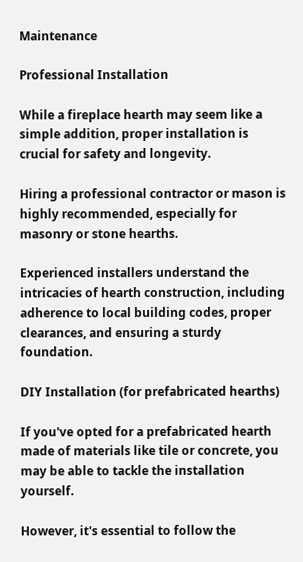Maintenance

Professional Installation

While a fireplace hearth may seem like a simple addition, proper installation is crucial for safety and longevity.

Hiring a professional contractor or mason is highly recommended, especially for masonry or stone hearths.

Experienced installers understand the intricacies of hearth construction, including adherence to local building codes, proper clearances, and ensuring a sturdy foundation.

DIY Installation (for prefabricated hearths)

If you've opted for a prefabricated hearth made of materials like tile or concrete, you may be able to tackle the installation yourself.

However, it's essential to follow the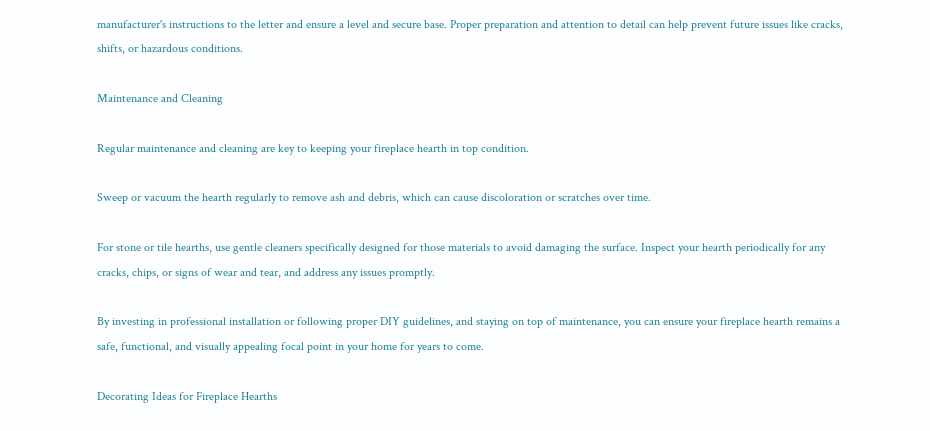manufacturer's instructions to the letter and ensure a level and secure base. Proper preparation and attention to detail can help prevent future issues like cracks, shifts, or hazardous conditions.

Maintenance and Cleaning

Regular maintenance and cleaning are key to keeping your fireplace hearth in top condition.

Sweep or vacuum the hearth regularly to remove ash and debris, which can cause discoloration or scratches over time.

For stone or tile hearths, use gentle cleaners specifically designed for those materials to avoid damaging the surface. Inspect your hearth periodically for any cracks, chips, or signs of wear and tear, and address any issues promptly.

By investing in professional installation or following proper DIY guidelines, and staying on top of maintenance, you can ensure your fireplace hearth remains a safe, functional, and visually appealing focal point in your home for years to come.

Decorating Ideas for Fireplace Hearths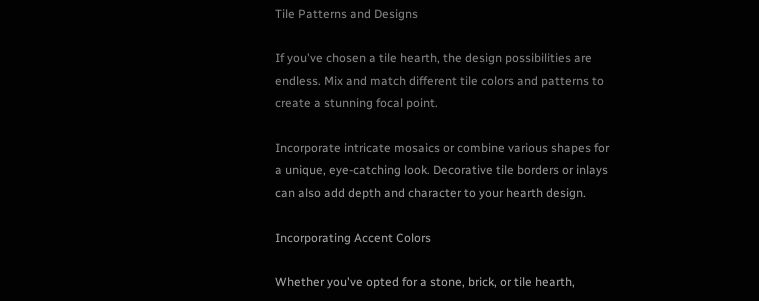Tile Patterns and Designs

If you've chosen a tile hearth, the design possibilities are endless. Mix and match different tile colors and patterns to create a stunning focal point.

Incorporate intricate mosaics or combine various shapes for a unique, eye-catching look. Decorative tile borders or inlays can also add depth and character to your hearth design.

Incorporating Accent Colors

Whether you've opted for a stone, brick, or tile hearth,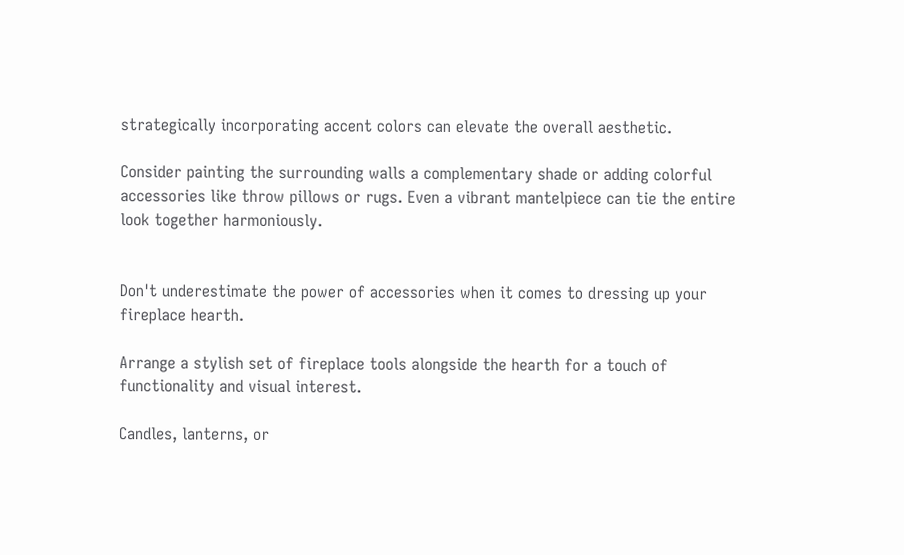strategically incorporating accent colors can elevate the overall aesthetic.

Consider painting the surrounding walls a complementary shade or adding colorful accessories like throw pillows or rugs. Even a vibrant mantelpiece can tie the entire look together harmoniously.


Don't underestimate the power of accessories when it comes to dressing up your fireplace hearth.

Arrange a stylish set of fireplace tools alongside the hearth for a touch of functionality and visual interest.

Candles, lanterns, or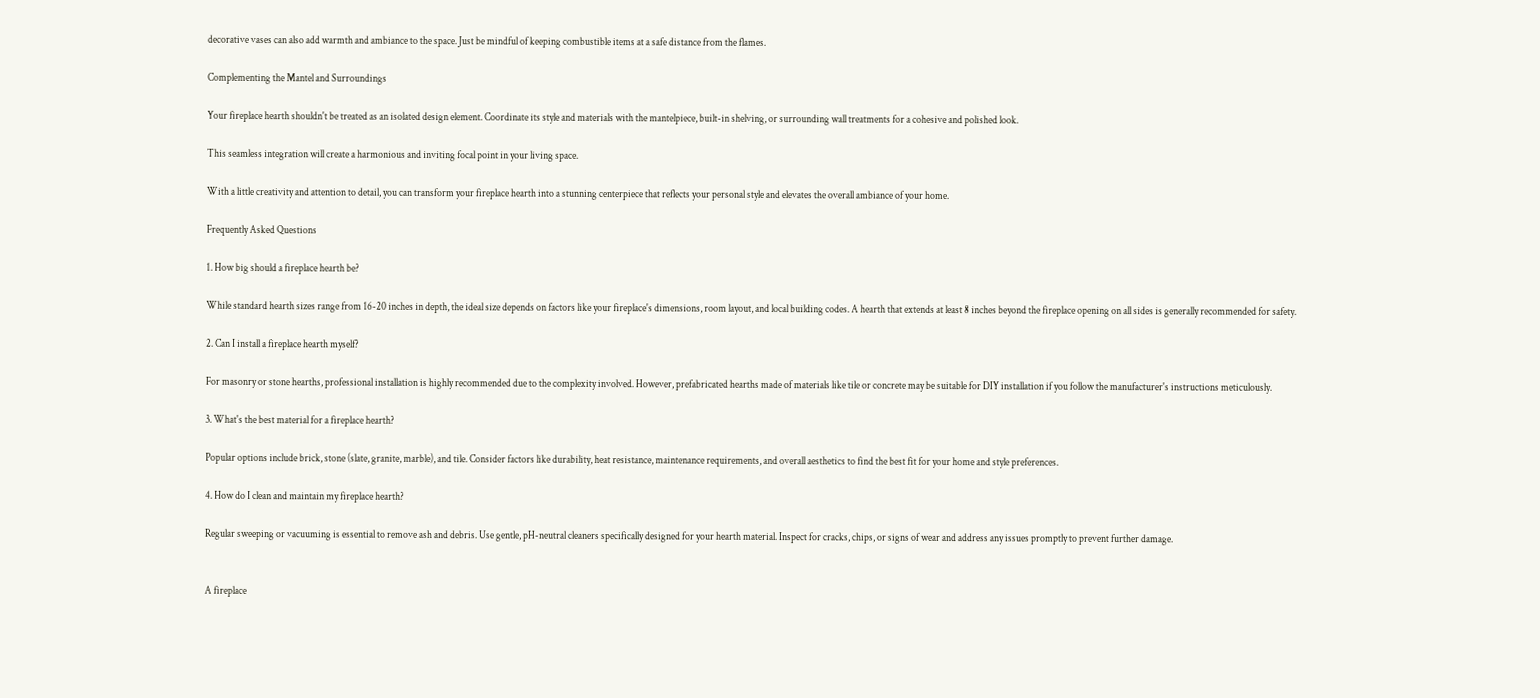decorative vases can also add warmth and ambiance to the space. Just be mindful of keeping combustible items at a safe distance from the flames.

Complementing the Mantel and Surroundings

Your fireplace hearth shouldn't be treated as an isolated design element. Coordinate its style and materials with the mantelpiece, built-in shelving, or surrounding wall treatments for a cohesive and polished look.

This seamless integration will create a harmonious and inviting focal point in your living space.

With a little creativity and attention to detail, you can transform your fireplace hearth into a stunning centerpiece that reflects your personal style and elevates the overall ambiance of your home.

Frequently Asked Questions

1. How big should a fireplace hearth be?

While standard hearth sizes range from 16-20 inches in depth, the ideal size depends on factors like your fireplace's dimensions, room layout, and local building codes. A hearth that extends at least 8 inches beyond the fireplace opening on all sides is generally recommended for safety.

2. Can I install a fireplace hearth myself?

For masonry or stone hearths, professional installation is highly recommended due to the complexity involved. However, prefabricated hearths made of materials like tile or concrete may be suitable for DIY installation if you follow the manufacturer's instructions meticulously.

3. What's the best material for a fireplace hearth?

Popular options include brick, stone (slate, granite, marble), and tile. Consider factors like durability, heat resistance, maintenance requirements, and overall aesthetics to find the best fit for your home and style preferences.

4. How do I clean and maintain my fireplace hearth?

Regular sweeping or vacuuming is essential to remove ash and debris. Use gentle, pH-neutral cleaners specifically designed for your hearth material. Inspect for cracks, chips, or signs of wear and address any issues promptly to prevent further damage.


A fireplace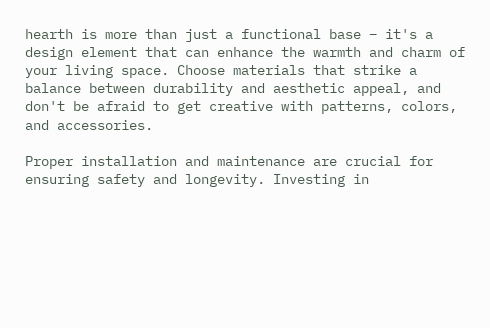hearth is more than just a functional base – it's a design element that can enhance the warmth and charm of your living space. Choose materials that strike a balance between durability and aesthetic appeal, and don't be afraid to get creative with patterns, colors, and accessories.

Proper installation and maintenance are crucial for ensuring safety and longevity. Investing in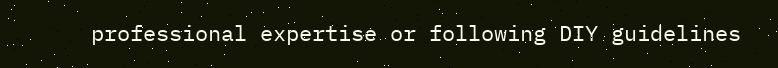professional expertise or following DIY guidelines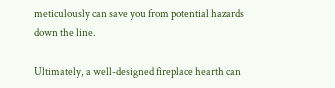meticulously can save you from potential hazards down the line.

Ultimately, a well-designed fireplace hearth can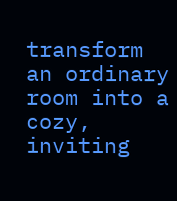transform an ordinary room into a cozy, inviting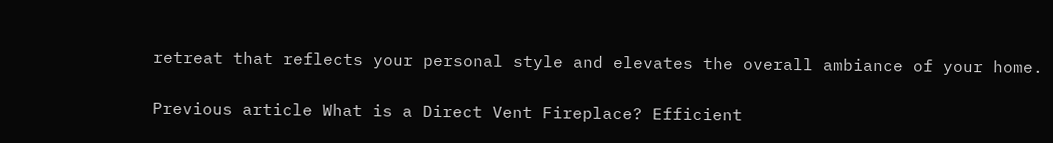retreat that reflects your personal style and elevates the overall ambiance of your home.

Previous article What is a Direct Vent Fireplace? Efficient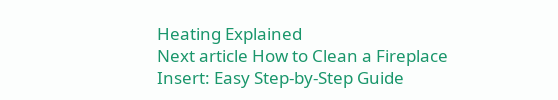Heating Explained
Next article How to Clean a Fireplace Insert: Easy Step-by-Step Guide